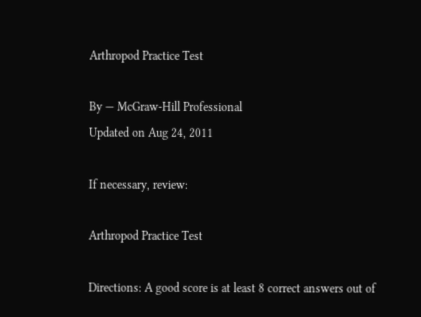Arthropod Practice Test

By — McGraw-Hill Professional
Updated on Aug 24, 2011

If necessary, review:

Arthropod Practice Test

Directions: A good score is at least 8 correct answers out of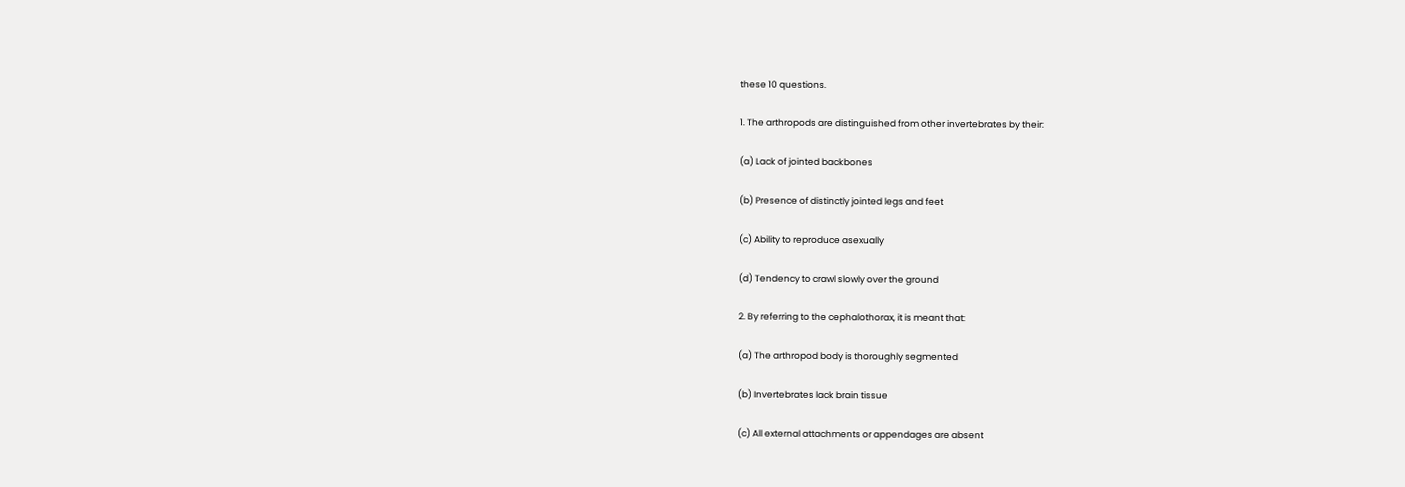these 10 questions.

1. The arthropods are distinguished from other invertebrates by their:

(a) Lack of jointed backbones

(b) Presence of distinctly jointed legs and feet

(c) Ability to reproduce asexually

(d) Tendency to crawl slowly over the ground

2. By referring to the cephalothorax, it is meant that:

(a) The arthropod body is thoroughly segmented

(b) Invertebrates lack brain tissue

(c) All external attachments or appendages are absent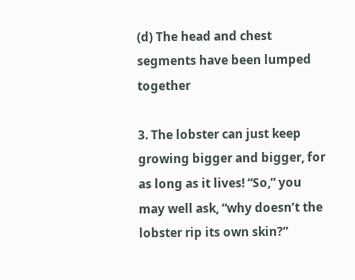(d) The head and chest segments have been lumped together

3. The lobster can just keep growing bigger and bigger, for as long as it lives! “So,” you may well ask, “why doesn’t the lobster rip its own skin?”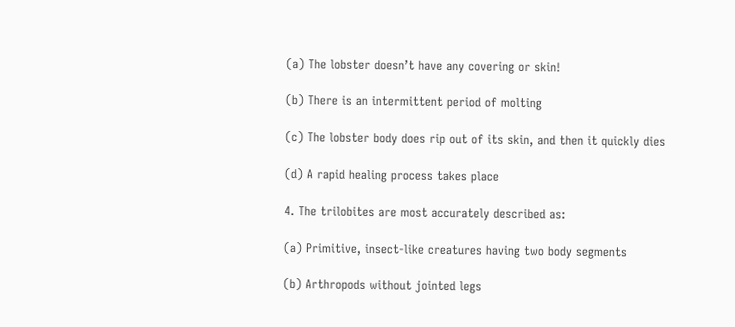(a) The lobster doesn’t have any covering or skin!

(b) There is an intermittent period of molting

(c) The lobster body does rip out of its skin, and then it quickly dies

(d) A rapid healing process takes place

4. The trilobites are most accurately described as:

(a) Primitive, insect-like creatures having two body segments

(b) Arthropods without jointed legs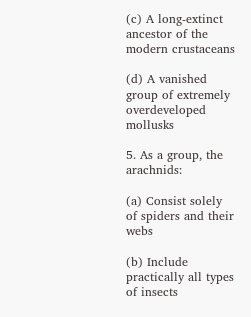(c) A long-extinct ancestor of the modern crustaceans

(d) A vanished group of extremely overdeveloped mollusks

5. As a group, the arachnids:

(a) Consist solely of spiders and their webs

(b) Include practically all types of insects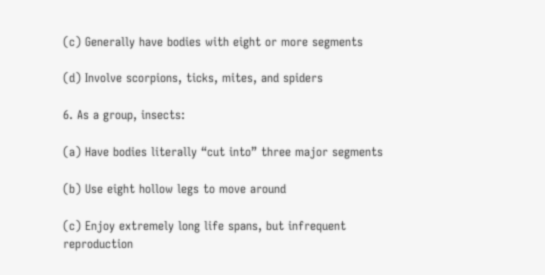(c) Generally have bodies with eight or more segments

(d) Involve scorpions, ticks, mites, and spiders

6. As a group, insects:

(a) Have bodies literally “cut into” three major segments

(b) Use eight hollow legs to move around

(c) Enjoy extremely long life spans, but infrequent reproduction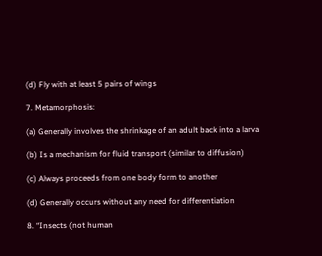(d) Fly with at least 5 pairs of wings

7. Metamorphosis:

(a) Generally involves the shrinkage of an adult back into a larva

(b) Is a mechanism for fluid transport (similar to diffusion)

(c) Always proceeds from one body form to another

(d) Generally occurs without any need for differentiation

8. “Insects (not human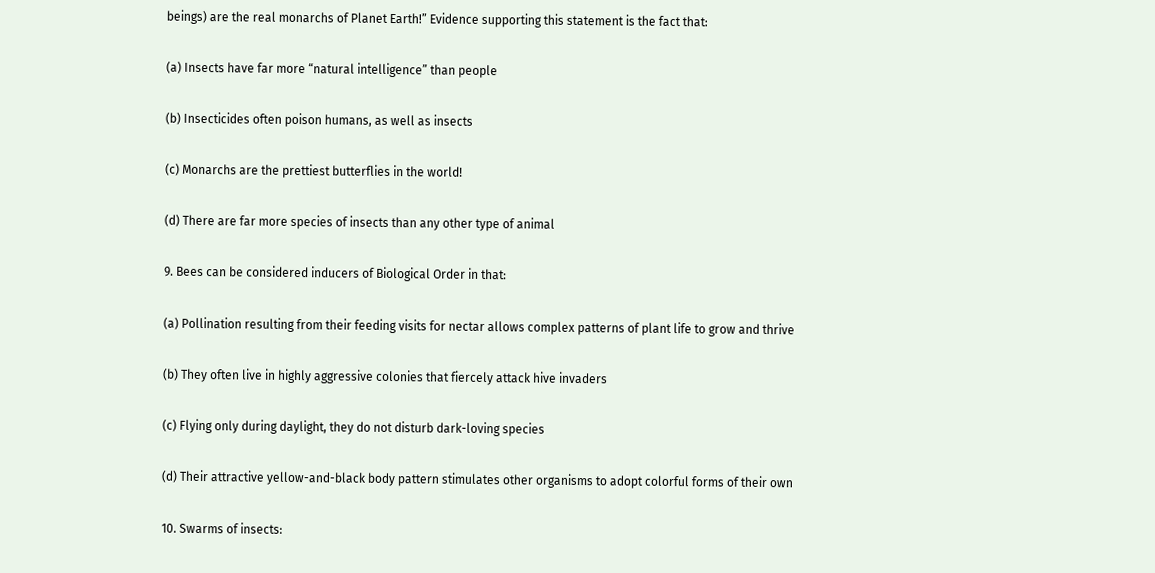beings) are the real monarchs of Planet Earth!” Evidence supporting this statement is the fact that:

(a) Insects have far more “natural intelligence” than people

(b) Insecticides often poison humans, as well as insects

(c) Monarchs are the prettiest butterflies in the world!

(d) There are far more species of insects than any other type of animal

9. Bees can be considered inducers of Biological Order in that:

(a) Pollination resulting from their feeding visits for nectar allows complex patterns of plant life to grow and thrive

(b) They often live in highly aggressive colonies that fiercely attack hive invaders

(c) Flying only during daylight, they do not disturb dark-loving species

(d) Their attractive yellow-and-black body pattern stimulates other organisms to adopt colorful forms of their own

10. Swarms of insects: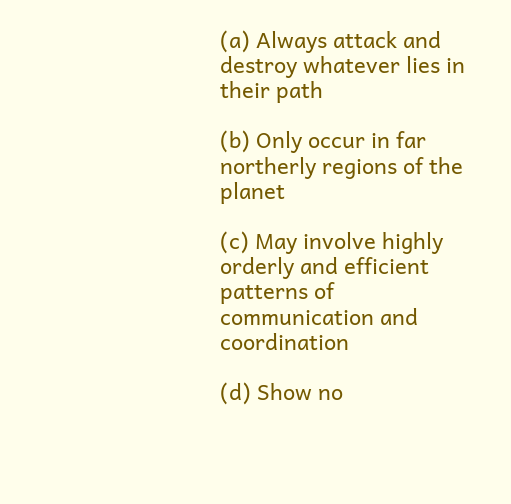(a) Always attack and destroy whatever lies in their path

(b) Only occur in far northerly regions of the planet

(c) May involve highly orderly and efficient patterns of communication and coordination

(d) Show no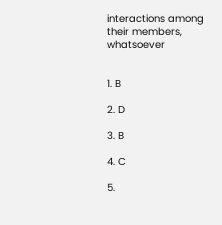interactions among their members, whatsoever


1. B

2. D

3. B

4. C

5.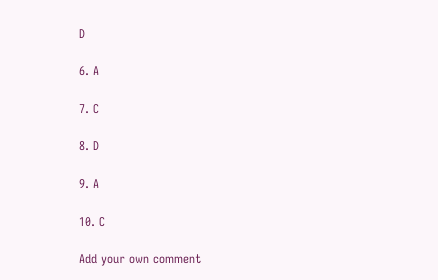D

6. A

7. C

8. D

9. A

10. C

Add your own comment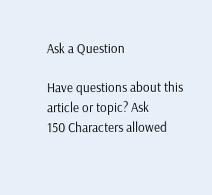Ask a Question

Have questions about this article or topic? Ask
150 Characters allowed